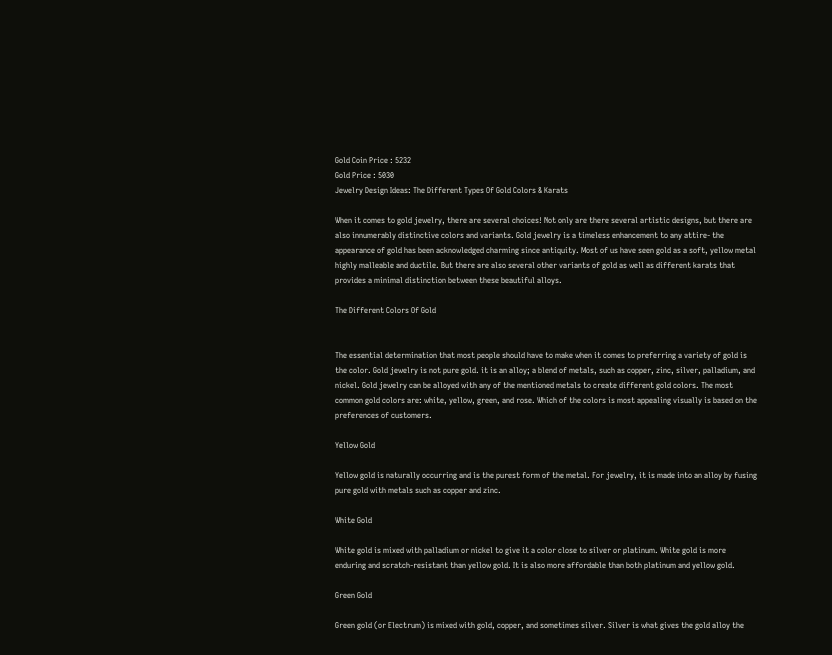Gold Coin Price : 5232
Gold Price : 5030
Jewelry Design Ideas: The Different Types Of Gold Colors & Karats

When it comes to gold jewelry, there are several choices! Not only are there several artistic designs, but there are also innumerably distinctive colors and variants. Gold jewelry is a timeless enhancement to any attire- the appearance of gold has been acknowledged charming since antiquity. Most of us have seen gold as a soft, yellow metal highly malleable and ductile. But there are also several other variants of gold as well as different karats that provides a minimal distinction between these beautiful alloys.

The Different Colors Of Gold


The essential determination that most people should have to make when it comes to preferring a variety of gold is the color. Gold jewelry is not pure gold. it is an alloy; a blend of metals, such as copper, zinc, silver, palladium, and nickel. Gold jewelry can be alloyed with any of the mentioned metals to create different gold colors. The most common gold colors are: white, yellow, green, and rose. Which of the colors is most appealing visually is based on the preferences of customers.

Yellow Gold

Yellow gold is naturally occurring and is the purest form of the metal. For jewelry, it is made into an alloy by fusing pure gold with metals such as copper and zinc.

White Gold

White gold is mixed with palladium or nickel to give it a color close to silver or platinum. White gold is more enduring and scratch-resistant than yellow gold. It is also more affordable than both platinum and yellow gold.

Green Gold

Green gold (or Electrum) is mixed with gold, copper, and sometimes silver. Silver is what gives the gold alloy the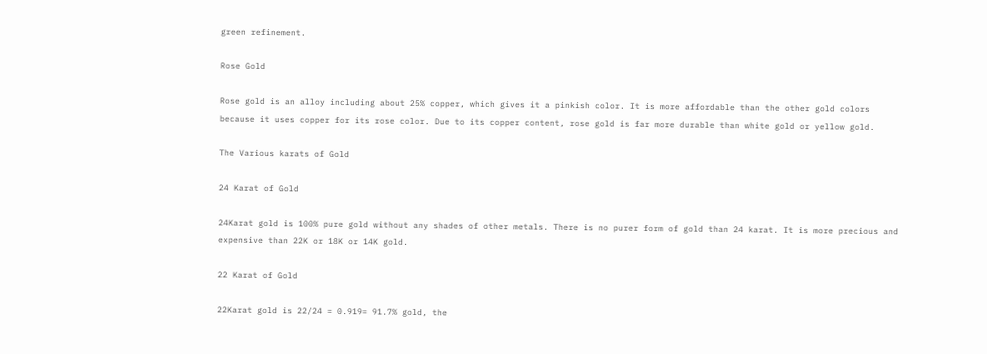green refinement.

Rose Gold

Rose gold is an alloy including about 25% copper, which gives it a pinkish color. It is more affordable than the other gold colors because it uses copper for its rose color. Due to its copper content, rose gold is far more durable than white gold or yellow gold.

The Various karats of Gold

24 Karat of Gold

24Karat gold is 100% pure gold without any shades of other metals. There is no purer form of gold than 24 karat. It is more precious and expensive than 22K or 18K or 14K gold.

22 Karat of Gold

22Karat gold is 22/24 = 0.919= 91.7% gold, the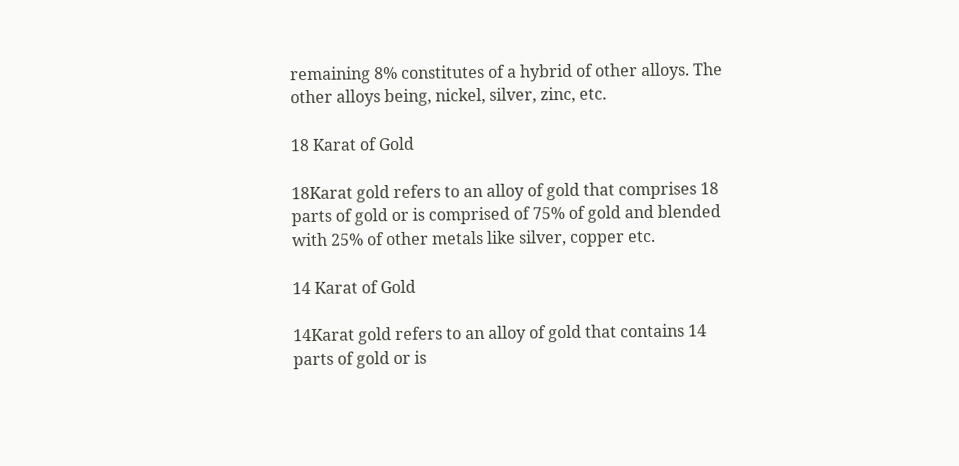remaining 8% constitutes of a hybrid of other alloys. The other alloys being, nickel, silver, zinc, etc.

18 Karat of Gold

18Karat gold refers to an alloy of gold that comprises 18 parts of gold or is comprised of 75% of gold and blended with 25% of other metals like silver, copper etc.

14 Karat of Gold

14Karat gold refers to an alloy of gold that contains 14 parts of gold or is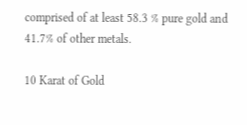comprised of at least 58.3 % pure gold and 41.7% of other metals.

10 Karat of Gold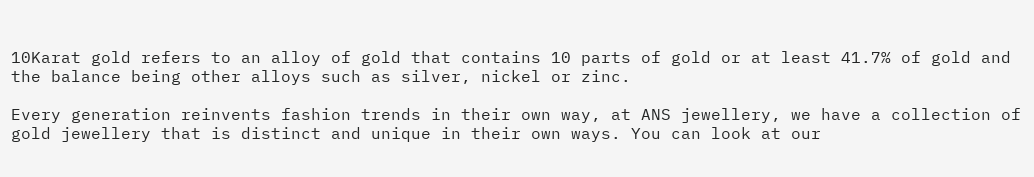10Karat gold refers to an alloy of gold that contains 10 parts of gold or at least 41.7% of gold and the balance being other alloys such as silver, nickel or zinc.

Every generation reinvents fashion trends in their own way, at ANS jewellery, we have a collection of gold jewellery that is distinct and unique in their own ways. You can look at our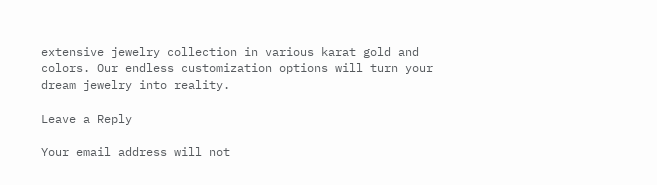extensive jewelry collection in various karat gold and colors. Our endless customization options will turn your dream jewelry into reality.

Leave a Reply

Your email address will not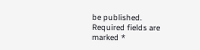be published. Required fields are marked *